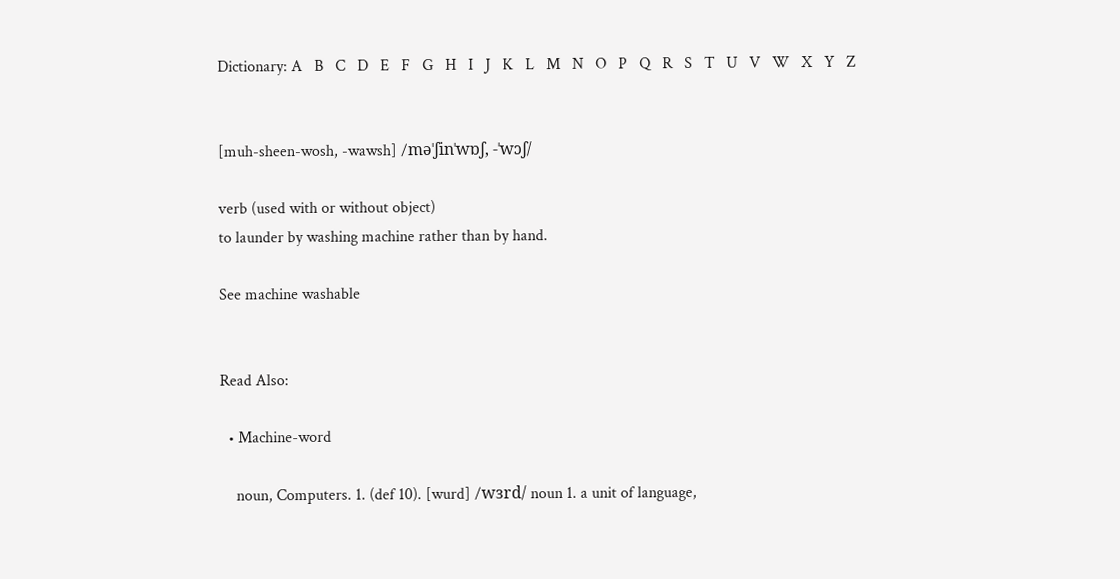Dictionary: A   B   C   D   E   F   G   H   I   J   K   L   M   N   O   P   Q   R   S   T   U   V   W   X   Y   Z


[muh-sheen-wosh, -wawsh] /məˈʃinˈwɒʃ, -ˈwɔʃ/

verb (used with or without object)
to launder by washing machine rather than by hand.

See machine washable


Read Also:

  • Machine-word

    noun, Computers. 1. (def 10). [wurd] /wɜrd/ noun 1. a unit of language,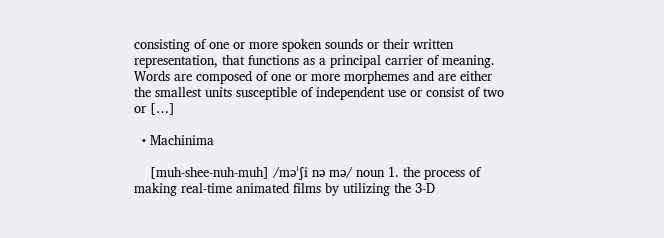consisting of one or more spoken sounds or their written representation, that functions as a principal carrier of meaning. Words are composed of one or more morphemes and are either the smallest units susceptible of independent use or consist of two or […]

  • Machinima

    [muh-shee-nuh-muh] /məˈʃi nə mə/ noun 1. the process of making real-time animated films by utilizing the 3-D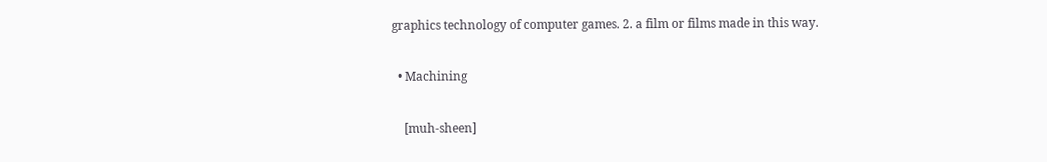graphics technology of computer games. 2. a film or films made in this way.

  • Machining

    [muh-sheen]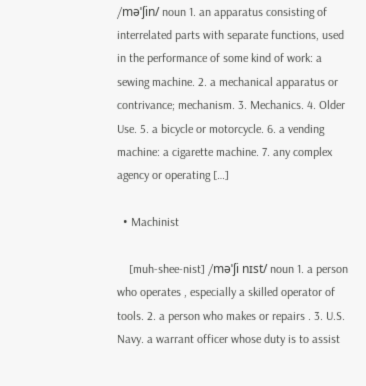/məˈʃin/ noun 1. an apparatus consisting of interrelated parts with separate functions, used in the performance of some kind of work: a sewing machine. 2. a mechanical apparatus or contrivance; mechanism. 3. Mechanics. 4. Older Use. 5. a bicycle or motorcycle. 6. a vending machine: a cigarette machine. 7. any complex agency or operating […]

  • Machinist

    [muh-shee-nist] /məˈʃi nɪst/ noun 1. a person who operates , especially a skilled operator of tools. 2. a person who makes or repairs . 3. U.S. Navy. a warrant officer whose duty is to assist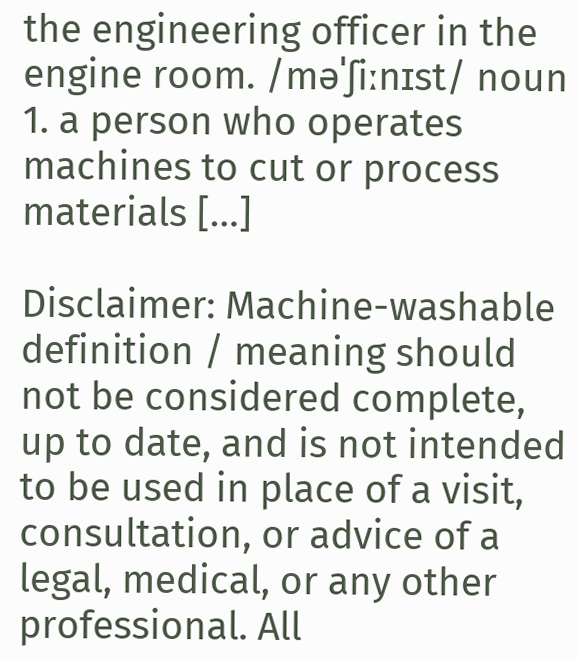the engineering officer in the engine room. /məˈʃiːnɪst/ noun 1. a person who operates machines to cut or process materials […]

Disclaimer: Machine-washable definition / meaning should not be considered complete, up to date, and is not intended to be used in place of a visit, consultation, or advice of a legal, medical, or any other professional. All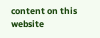content on this website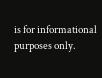is for informational purposes only.